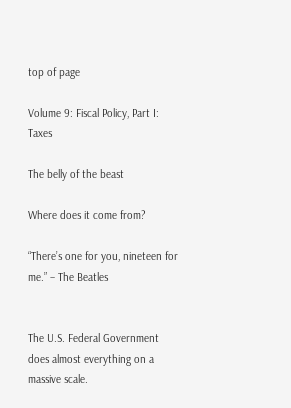top of page

Volume 9: Fiscal Policy, Part I: Taxes

The belly of the beast

Where does it come from?

“There’s one for you, nineteen for me.” – The Beatles


The U.S. Federal Government does almost everything on a massive scale.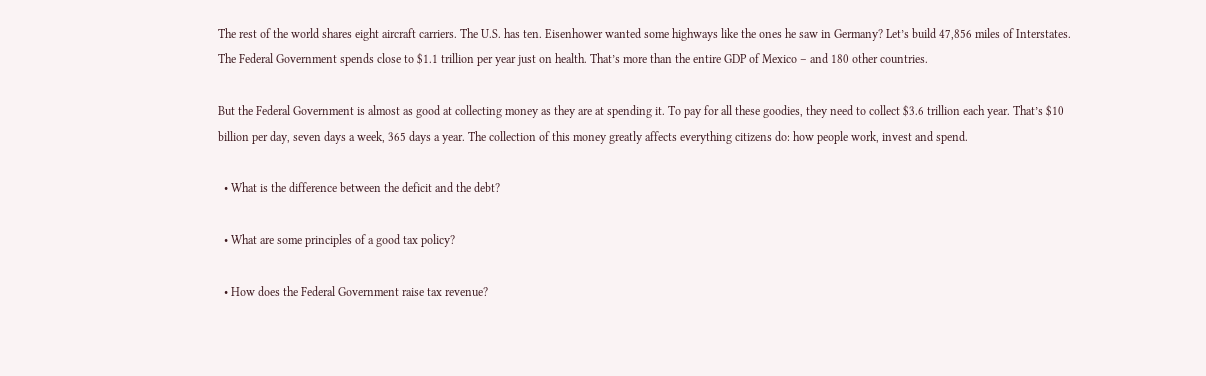The rest of the world shares eight aircraft carriers. The U.S. has ten. Eisenhower wanted some highways like the ones he saw in Germany? Let’s build 47,856 miles of Interstates. The Federal Government spends close to $1.1 trillion per year just on health. That’s more than the entire GDP of Mexico – and 180 other countries.

But the Federal Government is almost as good at collecting money as they are at spending it. To pay for all these goodies, they need to collect $3.6 trillion each year. That’s $10 billion per day, seven days a week, 365 days a year. The collection of this money greatly affects everything citizens do: how people work, invest and spend.

  • What is the difference between the deficit and the debt?

  • What are some principles of a good tax policy?

  • How does the Federal Government raise tax revenue?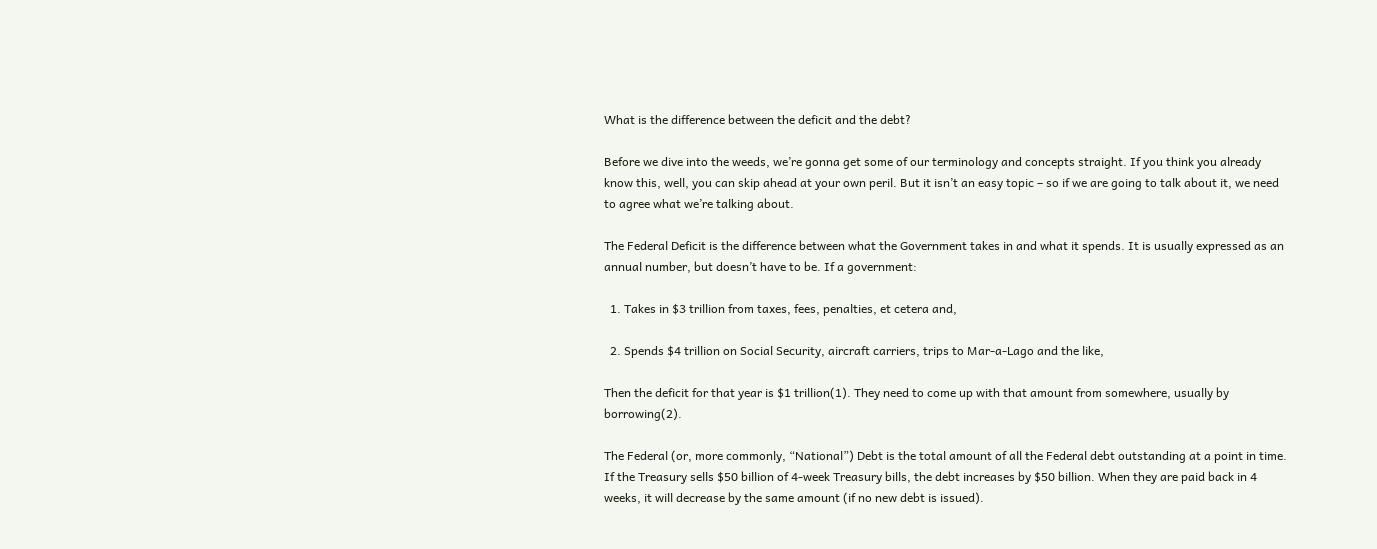What is the difference between the deficit and the debt?

Before we dive into the weeds, we’re gonna get some of our terminology and concepts straight. If you think you already know this, well, you can skip ahead at your own peril. But it isn’t an easy topic – so if we are going to talk about it, we need to agree what we’re talking about.

The Federal Deficit is the difference between what the Government takes in and what it spends. It is usually expressed as an annual number, but doesn’t have to be. If a government:

  1. Takes in $3 trillion from taxes, fees, penalties, et cetera and,

  2. Spends $4 trillion on Social Security, aircraft carriers, trips to Mar-a-Lago and the like,

Then the deficit for that year is $1 trillion(1). They need to come up with that amount from somewhere, usually by borrowing(2).

The Federal (or, more commonly, “National”) Debt is the total amount of all the Federal debt outstanding at a point in time. If the Treasury sells $50 billion of 4-week Treasury bills, the debt increases by $50 billion. When they are paid back in 4 weeks, it will decrease by the same amount (if no new debt is issued).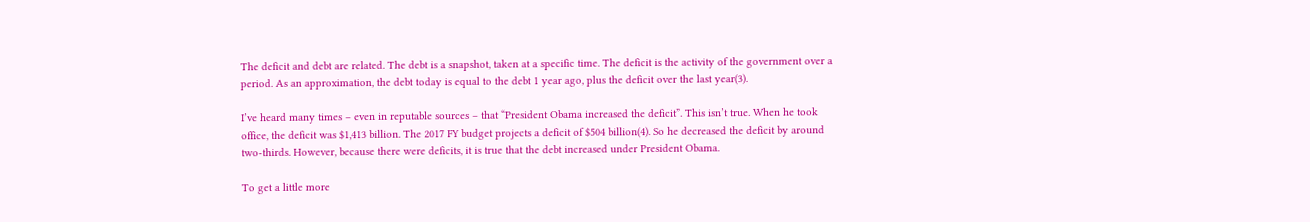The deficit and debt are related. The debt is a snapshot, taken at a specific time. The deficit is the activity of the government over a period. As an approximation, the debt today is equal to the debt 1 year ago, plus the deficit over the last year(3).

I’ve heard many times – even in reputable sources – that “President Obama increased the deficit”. This isn’t true. When he took office, the deficit was $1,413 billion. The 2017 FY budget projects a deficit of $504 billion(4). So he decreased the deficit by around two-thirds. However, because there were deficits, it is true that the debt increased under President Obama.

To get a little more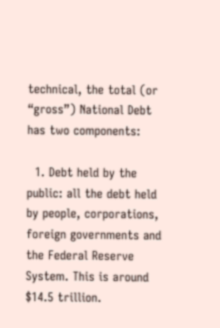technical, the total (or “gross”) National Debt has two components:

  1. Debt held by the public: all the debt held by people, corporations, foreign governments and the Federal Reserve System. This is around $14.5 trillion.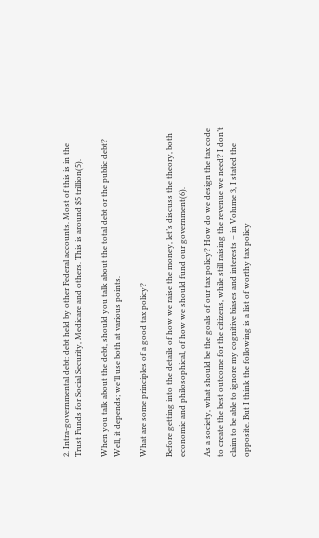2. Intra-governmental debt: debt held by other Federal accounts. Most of this is in the Trust Funds for Social Security, Medicare and others. This is around $5 trillion(5).

When you talk about the debt, should you talk about the total debt or the public debt? Well, it depends; we’ll use both at various points.

What are some principles of a good tax policy?

Before getting into the details of how we raise the money, let’s discuss the theory, both economic and philosophical, of how we should fund our government(6).

As a society, what should be the goals of our tax policy? How do we design the tax code to create the best outcome for the citizens, while still raising the revenue we need? I don’t claim to be able to ignore my cognitive biases and interests – in Volume 3, I stated the opposite. But I think the following is a list of worthy tax policy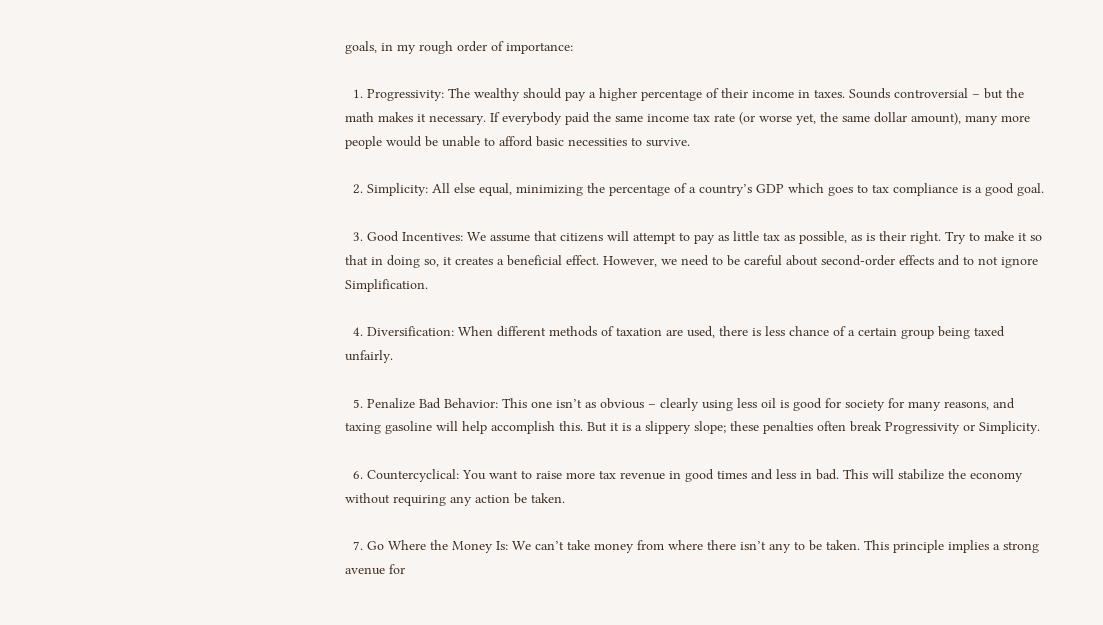goals, in my rough order of importance:

  1. Progressivity: The wealthy should pay a higher percentage of their income in taxes. Sounds controversial – but the math makes it necessary. If everybody paid the same income tax rate (or worse yet, the same dollar amount), many more people would be unable to afford basic necessities to survive.

  2. Simplicity: All else equal, minimizing the percentage of a country’s GDP which goes to tax compliance is a good goal.

  3. Good Incentives: We assume that citizens will attempt to pay as little tax as possible, as is their right. Try to make it so that in doing so, it creates a beneficial effect. However, we need to be careful about second-order effects and to not ignore Simplification.

  4. Diversification: When different methods of taxation are used, there is less chance of a certain group being taxed unfairly.

  5. Penalize Bad Behavior: This one isn’t as obvious – clearly using less oil is good for society for many reasons, and taxing gasoline will help accomplish this. But it is a slippery slope; these penalties often break Progressivity or Simplicity.

  6. Countercyclical: You want to raise more tax revenue in good times and less in bad. This will stabilize the economy without requiring any action be taken.

  7. Go Where the Money Is: We can’t take money from where there isn’t any to be taken. This principle implies a strong avenue for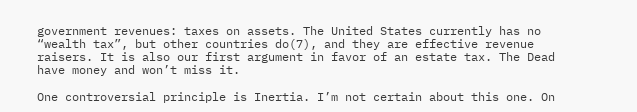government revenues: taxes on assets. The United States currently has no “wealth tax”, but other countries do(7), and they are effective revenue raisers. It is also our first argument in favor of an estate tax. The Dead have money and won’t miss it.

One controversial principle is Inertia. I’m not certain about this one. On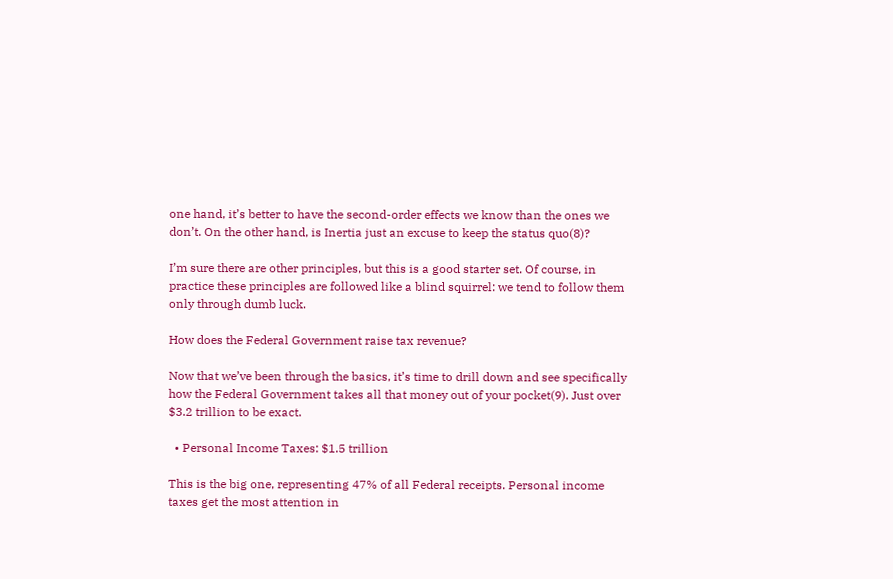one hand, it’s better to have the second-order effects we know than the ones we don’t. On the other hand, is Inertia just an excuse to keep the status quo(8)?

I’m sure there are other principles, but this is a good starter set. Of course, in practice these principles are followed like a blind squirrel: we tend to follow them only through dumb luck.

How does the Federal Government raise tax revenue?

Now that we’ve been through the basics, it’s time to drill down and see specifically how the Federal Government takes all that money out of your pocket(9). Just over $3.2 trillion to be exact.

  • Personal Income Taxes: $1.5 trillion

This is the big one, representing 47% of all Federal receipts. Personal income taxes get the most attention in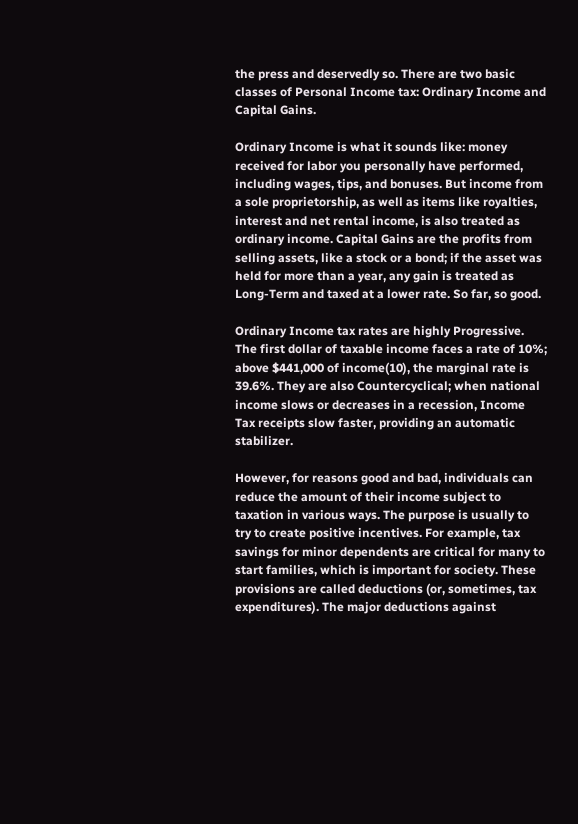the press and deservedly so. There are two basic classes of Personal Income tax: Ordinary Income and Capital Gains.

Ordinary Income is what it sounds like: money received for labor you personally have performed, including wages, tips, and bonuses. But income from a sole proprietorship, as well as items like royalties, interest and net rental income, is also treated as ordinary income. Capital Gains are the profits from selling assets, like a stock or a bond; if the asset was held for more than a year, any gain is treated as Long-Term and taxed at a lower rate. So far, so good.

Ordinary Income tax rates are highly Progressive. The first dollar of taxable income faces a rate of 10%; above $441,000 of income(10), the marginal rate is 39.6%. They are also Countercyclical; when national income slows or decreases in a recession, Income Tax receipts slow faster, providing an automatic stabilizer.

However, for reasons good and bad, individuals can reduce the amount of their income subject to taxation in various ways. The purpose is usually to try to create positive incentives. For example, tax savings for minor dependents are critical for many to start families, which is important for society. These provisions are called deductions (or, sometimes, tax expenditures). The major deductions against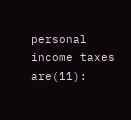personal income taxes are(11):